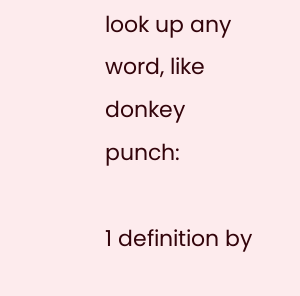look up any word, like donkey punch:

1 definition by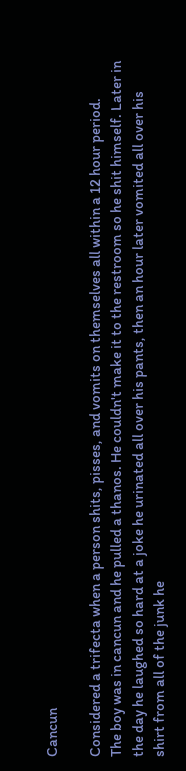Cancun

Considered a trifecta when a person shits, pisses, and vomits on themselves all within a 12 hour period.
The boy was in cancun and he pulled a thanos. He couldn't make it to the restroom so he shit himself. Later in the day he laughed so hard at a joke he urinated all over his pants, then an hour later vomited all over his shirt from all of the junk he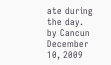ate during the day.
by Cancun December 10, 2009